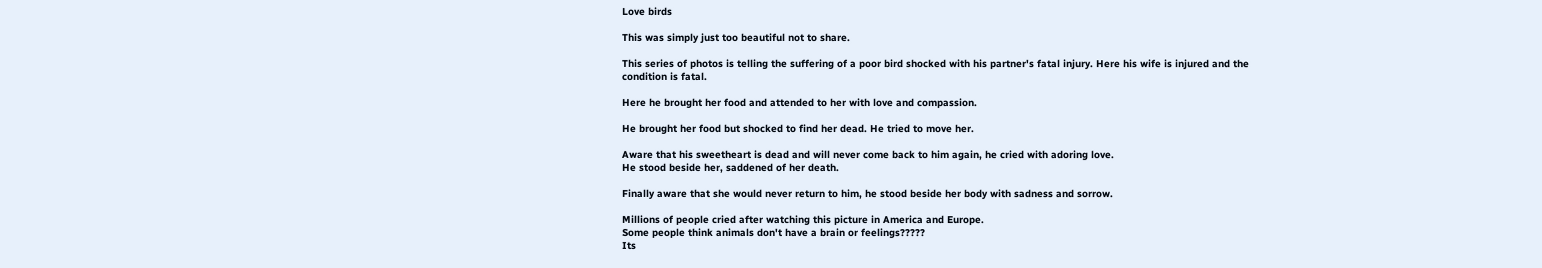Love birds

This was simply just too beautiful not to share.

This series of photos is telling the suffering of a poor bird shocked with his partner's fatal injury. Here his wife is injured and the condition is fatal.

Here he brought her food and attended to her with love and compassion.

He brought her food but shocked to find her dead. He tried to move her.

Aware that his sweetheart is dead and will never come back to him again, he cried with adoring love.
He stood beside her, saddened of her death.

Finally aware that she would never return to him, he stood beside her body with sadness and sorrow.

Millions of people cried after watching this picture in America and Europe.
Some people think animals don't have a brain or feelings?????
Its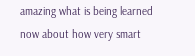amazing what is being learned now about how very smart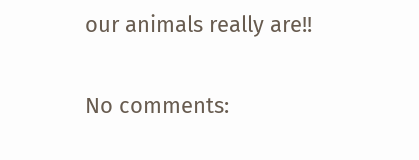our animals really are!!

No comments: